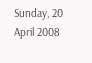Sunday, 20 April 2008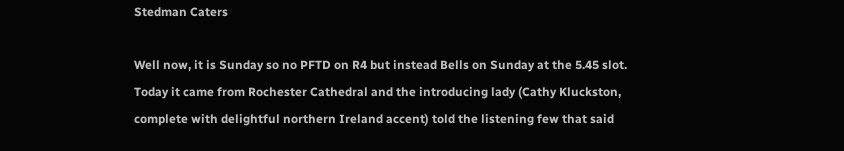Stedman Caters

Well now, it is Sunday so no PFTD on R4 but instead Bells on Sunday at the 5.45 slot. Today it came from Rochester Cathedral and the introducing lady (Cathy Kluckston, complete with delightful northern Ireland accent) told the listening few that said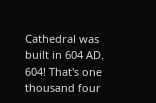Cathedral was built in 604 AD. 604! That's one thousand four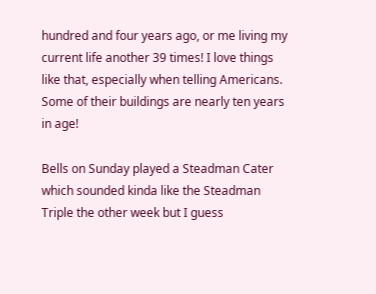hundred and four years ago, or me living my current life another 39 times! I love things like that, especially when telling Americans. Some of their buildings are nearly ten years in age!

Bells on Sunday played a Steadman Cater which sounded kinda like the Steadman Triple the other week but I guess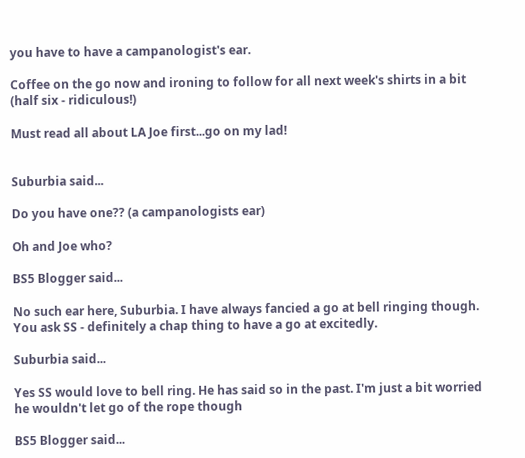you have to have a campanologist's ear.

Coffee on the go now and ironing to follow for all next week's shirts in a bit (half six - ridiculous!)

Must read all about LA Joe first...go on my lad!


Suburbia said...

Do you have one?? (a campanologists ear)

Oh and Joe who?

BS5 Blogger said...

No such ear here, Suburbia. I have always fancied a go at bell ringing though. You ask SS - definitely a chap thing to have a go at excitedly.

Suburbia said...

Yes SS would love to bell ring. He has said so in the past. I'm just a bit worried he wouldn't let go of the rope though

BS5 Blogger said...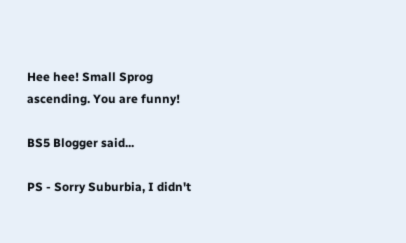Hee hee! Small Sprog ascending. You are funny!

BS5 Blogger said...

PS - Sorry Suburbia, I didn't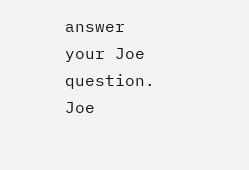answer your Joe question. Joe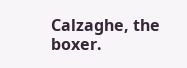Calzaghe, the boxer.